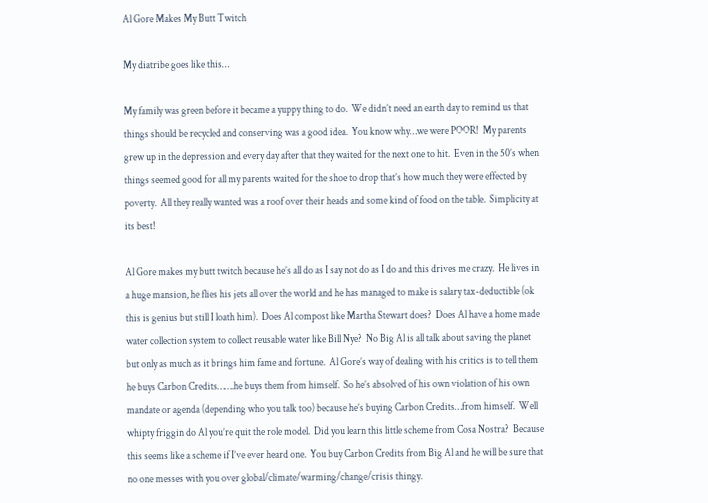Al Gore Makes My Butt Twitch

My diatribe goes like this…

My family was green before it became a yuppy thing to do.  We didn’t need an earth day to remind us that things should be recycled and conserving was a good idea.  You know why…we were POOR!  My parents grew up in the depression and every day after that they waited for the next one to hit.  Even in the 50’s when things seemed good for all my parents waited for the shoe to drop that’s how much they were effected by poverty.  All they really wanted was a roof over their heads and some kind of food on the table.  Simplicity at its best!

Al Gore makes my butt twitch because he’s all do as I say not do as I do and this drives me crazy.  He lives in a huge mansion, he flies his jets all over the world and he has managed to make is salary tax-deductible (ok this is genius but still I loath him).  Does Al compost like Martha Stewart does?  Does Al have a home made water collection system to collect reusable water like Bill Nye?  No Big Al is all talk about saving the planet but only as much as it brings him fame and fortune.  Al Gore’s way of dealing with his critics is to tell them he buys Carbon Credits…….he buys them from himself.  So he’s absolved of his own violation of his own mandate or agenda (depending who you talk too) because he’s buying Carbon Credits…from himself.  Well whipty friggin do Al you’re quit the role model.  Did you learn this little scheme from Cosa Nostra?  Because this seems like a scheme if I’ve ever heard one.  You buy Carbon Credits from Big Al and he will be sure that no one messes with you over global/climate/warming/change/crisis thingy.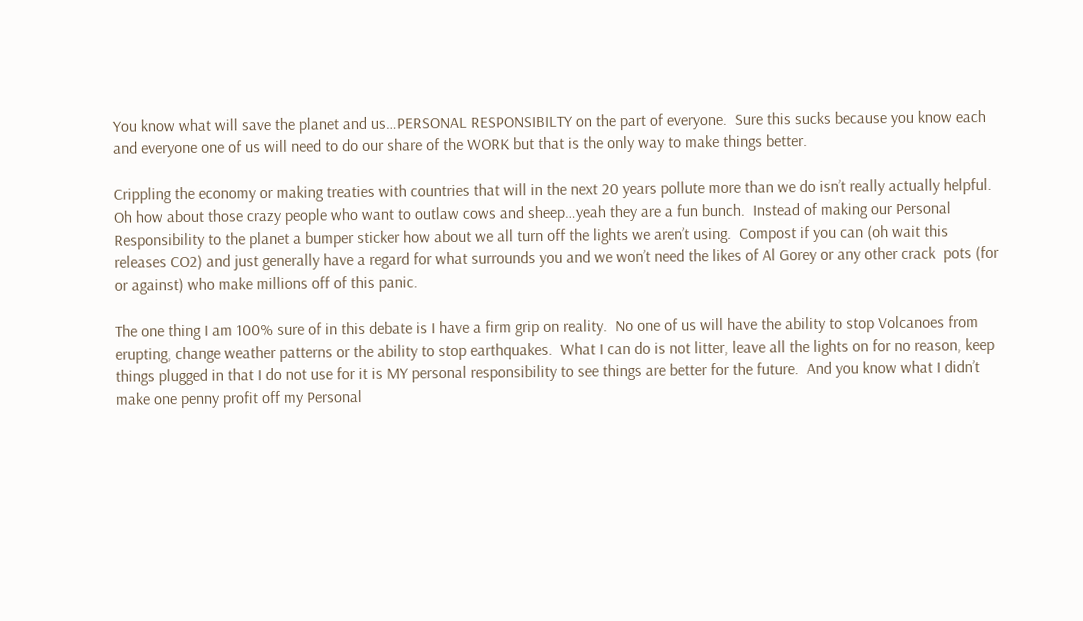You know what will save the planet and us…PERSONAL RESPONSIBILTY on the part of everyone.  Sure this sucks because you know each and everyone one of us will need to do our share of the WORK but that is the only way to make things better.

Crippling the economy or making treaties with countries that will in the next 20 years pollute more than we do isn’t really actually helpful.  Oh how about those crazy people who want to outlaw cows and sheep…yeah they are a fun bunch.  Instead of making our Personal Responsibility to the planet a bumper sticker how about we all turn off the lights we aren’t using.  Compost if you can (oh wait this releases CO2) and just generally have a regard for what surrounds you and we won’t need the likes of Al Gorey or any other crack  pots (for or against) who make millions off of this panic.

The one thing I am 100% sure of in this debate is I have a firm grip on reality.  No one of us will have the ability to stop Volcanoes from erupting, change weather patterns or the ability to stop earthquakes.  What I can do is not litter, leave all the lights on for no reason, keep things plugged in that I do not use for it is MY personal responsibility to see things are better for the future.  And you know what I didn’t make one penny profit off my Personal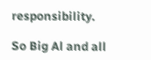responsibility.

So Big Al and all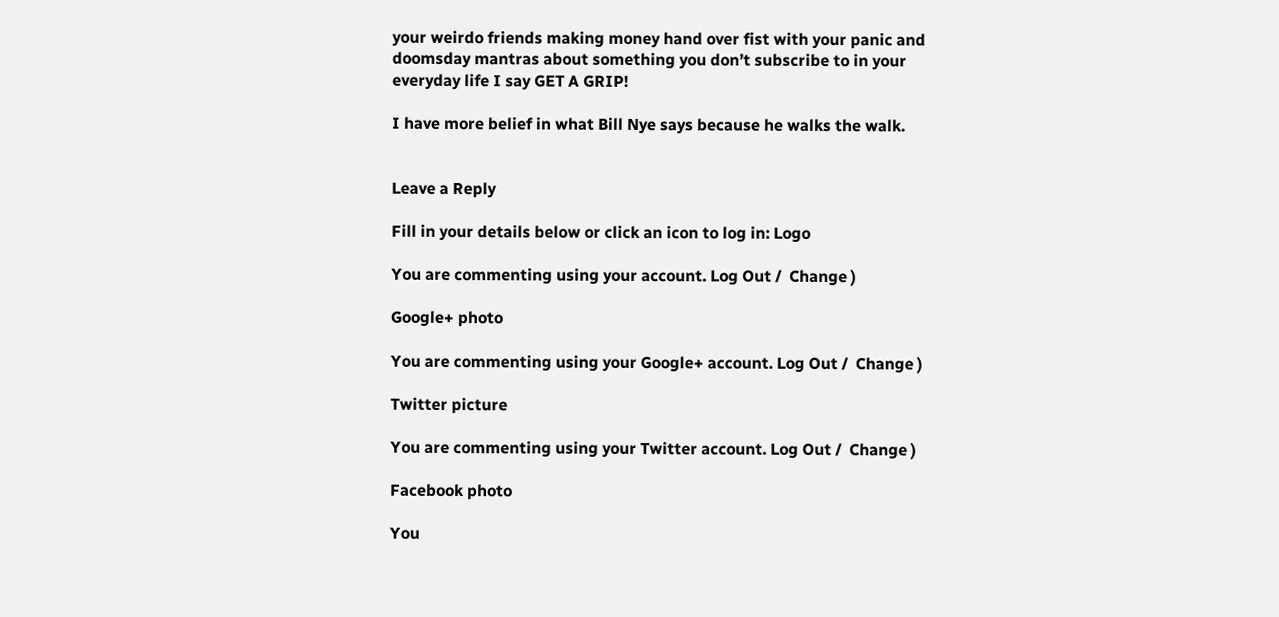your weirdo friends making money hand over fist with your panic and doomsday mantras about something you don’t subscribe to in your everyday life I say GET A GRIP!

I have more belief in what Bill Nye says because he walks the walk.


Leave a Reply

Fill in your details below or click an icon to log in: Logo

You are commenting using your account. Log Out /  Change )

Google+ photo

You are commenting using your Google+ account. Log Out /  Change )

Twitter picture

You are commenting using your Twitter account. Log Out /  Change )

Facebook photo

You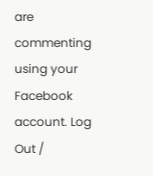are commenting using your Facebook account. Log Out /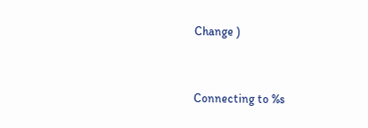Change )


Connecting to %s